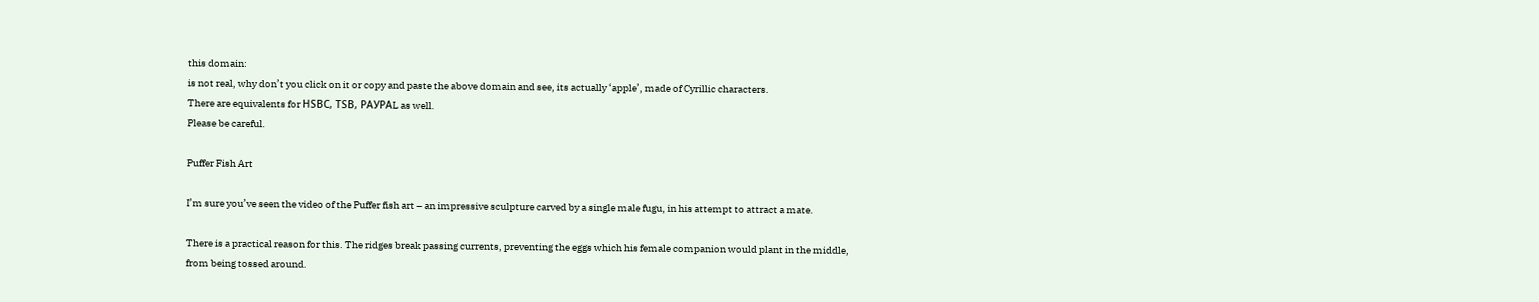this domain:
is not real, why don’t you click on it or copy and paste the above domain and see, its actually ‘apple’, made of Cyrillic characters.
There are equivalents for НSВС, ТSВ, РАУРАL as well.
Please be careful.

Puffer Fish Art

I’m sure you’ve seen the video of the Puffer fish art – an impressive sculpture carved by a single male fugu, in his attempt to attract a mate.

There is a practical reason for this. The ridges break passing currents, preventing the eggs which his female companion would plant in the middle, from being tossed around.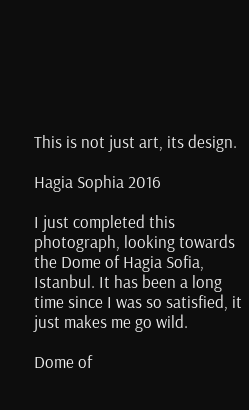This is not just art, its design.

Hagia Sophia 2016

I just completed this photograph, looking towards the Dome of Hagia Sofia, Istanbul. It has been a long time since I was so satisfied, it just makes me go wild.

Dome of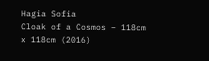Hagia Sofia
Cloak of a Cosmos – 118cm x 118cm (2016)